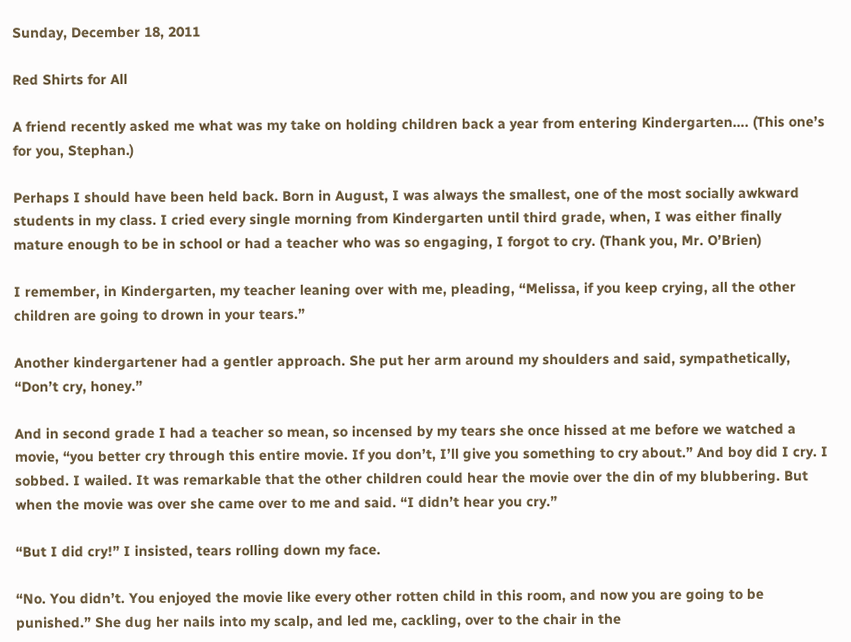Sunday, December 18, 2011

Red Shirts for All

A friend recently asked me what was my take on holding children back a year from entering Kindergarten…. (This one’s for you, Stephan.)

Perhaps I should have been held back. Born in August, I was always the smallest, one of the most socially awkward students in my class. I cried every single morning from Kindergarten until third grade, when, I was either finally mature enough to be in school or had a teacher who was so engaging, I forgot to cry. (Thank you, Mr. O’Brien)

I remember, in Kindergarten, my teacher leaning over with me, pleading, “Melissa, if you keep crying, all the other children are going to drown in your tears.”

Another kindergartener had a gentler approach. She put her arm around my shoulders and said, sympathetically, “Don’t cry, honey.”

And in second grade I had a teacher so mean, so incensed by my tears she once hissed at me before we watched a movie, “you better cry through this entire movie. If you don’t, I’ll give you something to cry about.” And boy did I cry. I sobbed. I wailed. It was remarkable that the other children could hear the movie over the din of my blubbering. But when the movie was over she came over to me and said. “I didn’t hear you cry.”

“But I did cry!” I insisted, tears rolling down my face.

“No. You didn’t. You enjoyed the movie like every other rotten child in this room, and now you are going to be punished.” She dug her nails into my scalp, and led me, cackling, over to the chair in the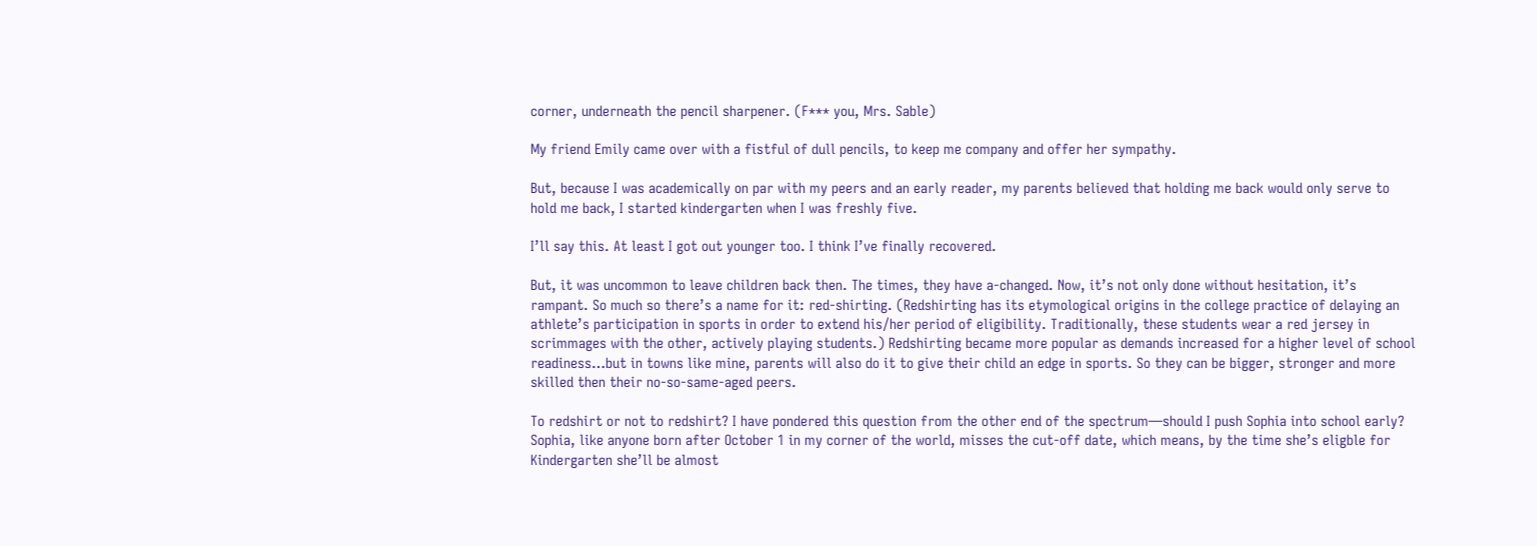corner, underneath the pencil sharpener. (F*** you, Mrs. Sable)

My friend Emily came over with a fistful of dull pencils, to keep me company and offer her sympathy.

But, because I was academically on par with my peers and an early reader, my parents believed that holding me back would only serve to hold me back, I started kindergarten when I was freshly five.

I’ll say this. At least I got out younger too. I think I’ve finally recovered.

But, it was uncommon to leave children back then. The times, they have a-changed. Now, it’s not only done without hesitation, it’s rampant. So much so there’s a name for it: red-shirting. (Redshirting has its etymological origins in the college practice of delaying an athlete’s participation in sports in order to extend his/her period of eligibility. Traditionally, these students wear a red jersey in scrimmages with the other, actively playing students.) Redshirting became more popular as demands increased for a higher level of school readiness…but in towns like mine, parents will also do it to give their child an edge in sports. So they can be bigger, stronger and more skilled then their no-so-same-aged peers.

To redshirt or not to redshirt? I have pondered this question from the other end of the spectrum—should I push Sophia into school early? Sophia, like anyone born after October 1 in my corner of the world, misses the cut-off date, which means, by the time she’s eligble for Kindergarten she’ll be almost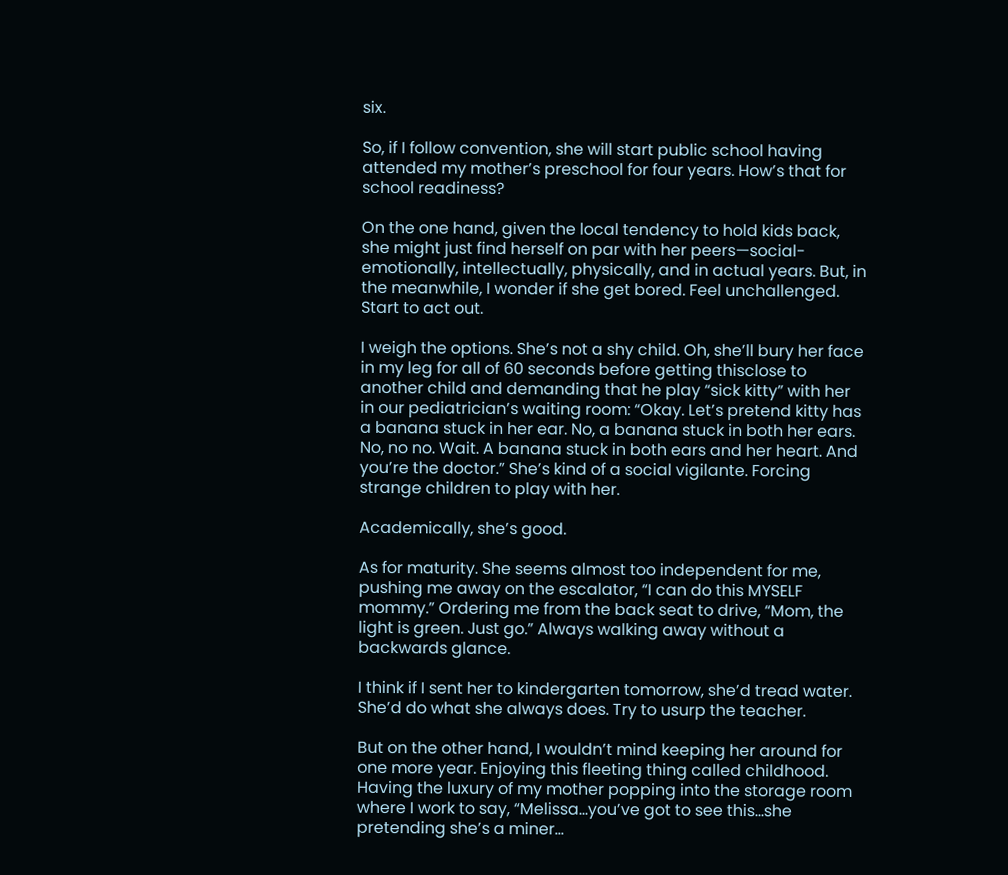six.

So, if I follow convention, she will start public school having attended my mother’s preschool for four years. How’s that for school readiness?

On the one hand, given the local tendency to hold kids back, she might just find herself on par with her peers—social-emotionally, intellectually, physically, and in actual years. But, in the meanwhile, I wonder if she get bored. Feel unchallenged. Start to act out.

I weigh the options. She’s not a shy child. Oh, she’ll bury her face in my leg for all of 60 seconds before getting thisclose to another child and demanding that he play “sick kitty” with her in our pediatrician’s waiting room: “Okay. Let’s pretend kitty has a banana stuck in her ear. No, a banana stuck in both her ears. No, no no. Wait. A banana stuck in both ears and her heart. And you’re the doctor.” She’s kind of a social vigilante. Forcing strange children to play with her.

Academically, she’s good.

As for maturity. She seems almost too independent for me, pushing me away on the escalator, “I can do this MYSELF mommy.” Ordering me from the back seat to drive, “Mom, the light is green. Just go.” Always walking away without a backwards glance.

I think if I sent her to kindergarten tomorrow, she’d tread water. She’d do what she always does. Try to usurp the teacher.

But on the other hand, I wouldn’t mind keeping her around for one more year. Enjoying this fleeting thing called childhood. Having the luxury of my mother popping into the storage room where I work to say, “Melissa…you’ve got to see this…she pretending she’s a miner…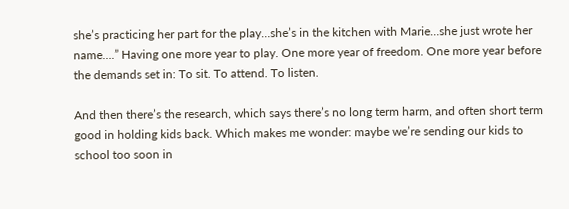she’s practicing her part for the play…she’s in the kitchen with Marie…she just wrote her name….” Having one more year to play. One more year of freedom. One more year before the demands set in: To sit. To attend. To listen.

And then there’s the research, which says there’s no long term harm, and often short term good in holding kids back. Which makes me wonder: maybe we’re sending our kids to school too soon in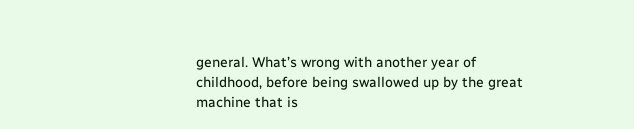general. What’s wrong with another year of childhood, before being swallowed up by the great machine that is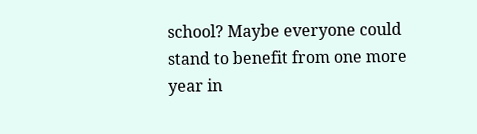school? Maybe everyone could stand to benefit from one more year in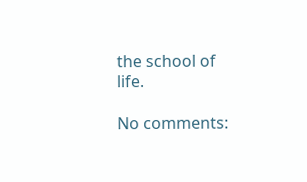the school of life.

No comments: